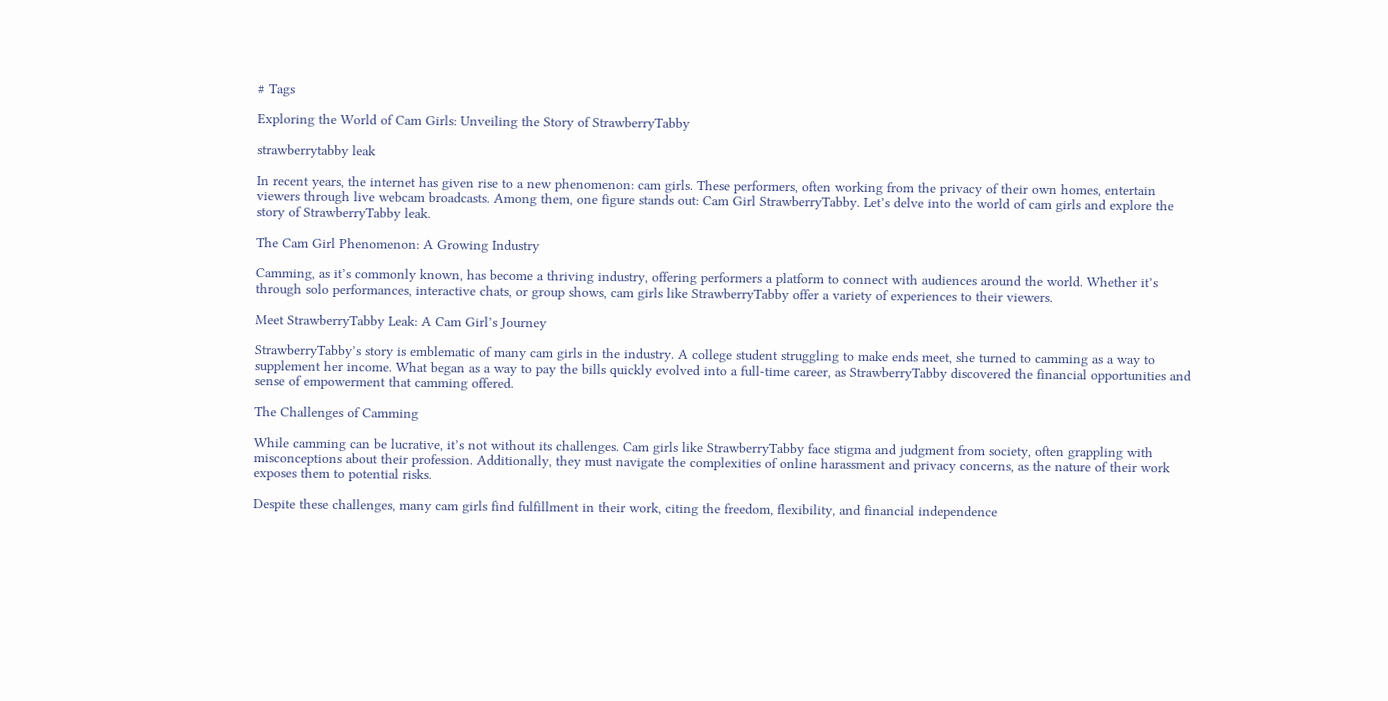# Tags

Exploring the World of Cam Girls: Unveiling the Story of StrawberryTabby

strawberrytabby leak

In recent years, the internet has given rise to a new phenomenon: cam girls. These performers, often working from the privacy of their own homes, entertain viewers through live webcam broadcasts. Among them, one figure stands out: Cam Girl StrawberryTabby. Let’s delve into the world of cam girls and explore the story of StrawberryTabby leak.

The Cam Girl Phenomenon: A Growing Industry

Camming, as it’s commonly known, has become a thriving industry, offering performers a platform to connect with audiences around the world. Whether it’s through solo performances, interactive chats, or group shows, cam girls like StrawberryTabby offer a variety of experiences to their viewers.

Meet StrawberryTabby Leak: A Cam Girl’s Journey

StrawberryTabby’s story is emblematic of many cam girls in the industry. A college student struggling to make ends meet, she turned to camming as a way to supplement her income. What began as a way to pay the bills quickly evolved into a full-time career, as StrawberryTabby discovered the financial opportunities and sense of empowerment that camming offered.

The Challenges of Camming

While camming can be lucrative, it’s not without its challenges. Cam girls like StrawberryTabby face stigma and judgment from society, often grappling with misconceptions about their profession. Additionally, they must navigate the complexities of online harassment and privacy concerns, as the nature of their work exposes them to potential risks.

Despite these challenges, many cam girls find fulfillment in their work, citing the freedom, flexibility, and financial independence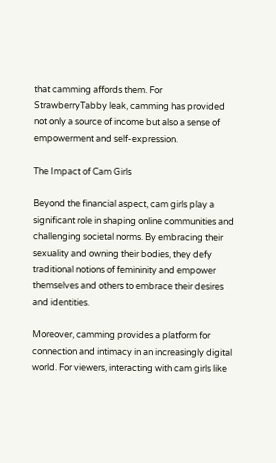that camming affords them. For StrawberryTabby leak, camming has provided not only a source of income but also a sense of empowerment and self-expression.

The Impact of Cam Girls

Beyond the financial aspect, cam girls play a significant role in shaping online communities and challenging societal norms. By embracing their sexuality and owning their bodies, they defy traditional notions of femininity and empower themselves and others to embrace their desires and identities.

Moreover, camming provides a platform for connection and intimacy in an increasingly digital world. For viewers, interacting with cam girls like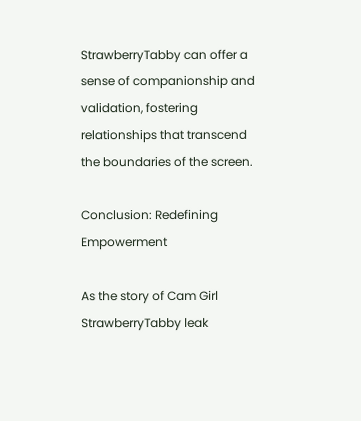StrawberryTabby can offer a sense of companionship and validation, fostering relationships that transcend the boundaries of the screen.

Conclusion: Redefining Empowerment

As the story of Cam Girl StrawberryTabby leak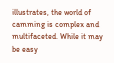illustrates, the world of camming is complex and multifaceted. While it may be easy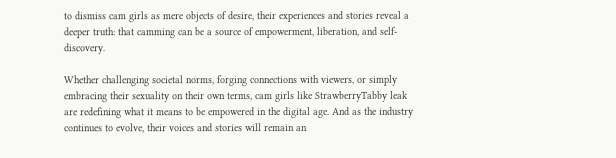to dismiss cam girls as mere objects of desire, their experiences and stories reveal a deeper truth: that camming can be a source of empowerment, liberation, and self-discovery.

Whether challenging societal norms, forging connections with viewers, or simply embracing their sexuality on their own terms, cam girls like StrawberryTabby leak are redefining what it means to be empowered in the digital age. And as the industry continues to evolve, their voices and stories will remain an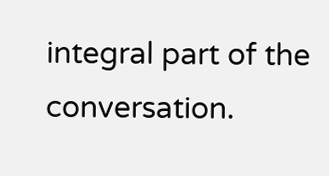integral part of the conversation.